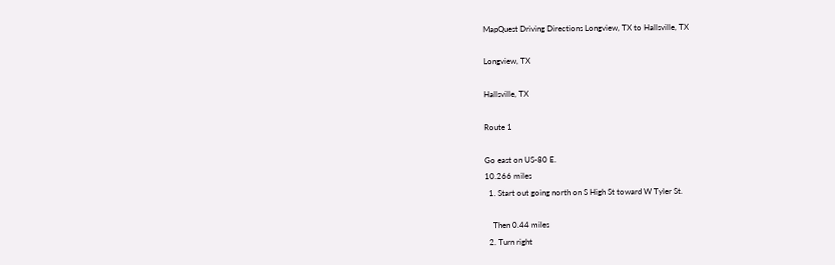MapQuest Driving Directions Longview, TX to Hallsville, TX

Longview, TX

Hallsville, TX

Route 1

Go east on US-80 E.
10.266 miles
  1. Start out going north on S High St toward W Tyler St.

    Then 0.44 miles
  2. Turn right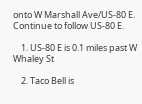onto W Marshall Ave/US-80 E. Continue to follow US-80 E.

    1. US-80 E is 0.1 miles past W Whaley St

    2. Taco Bell is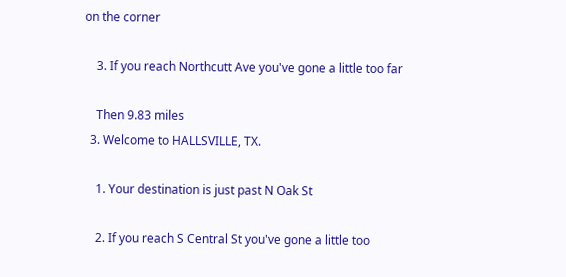on the corner

    3. If you reach Northcutt Ave you've gone a little too far

    Then 9.83 miles
  3. Welcome to HALLSVILLE, TX.

    1. Your destination is just past N Oak St

    2. If you reach S Central St you've gone a little too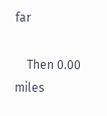far

    Then 0.00 miles